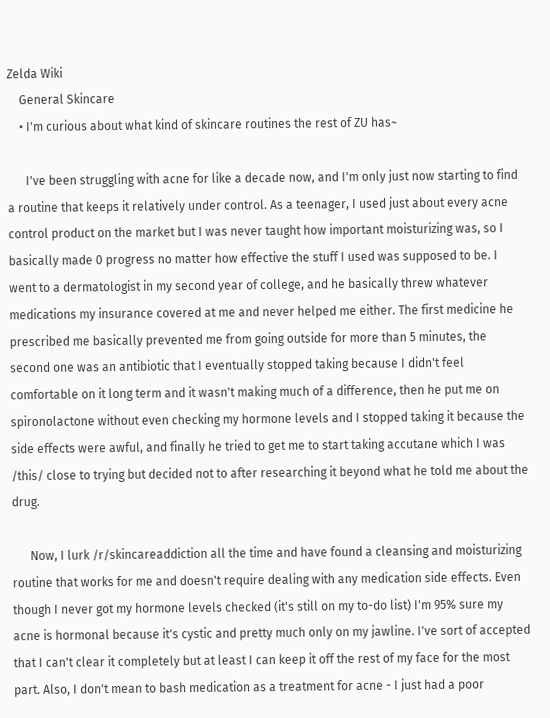Zelda Wiki
    General Skincare
    • I'm curious about what kind of skincare routines the rest of ZU has~

      I've been struggling with acne for like a decade now, and I'm only just now starting to find a routine that keeps it relatively under control. As a teenager, I used just about every acne control product on the market but I was never taught how important moisturizing was, so I basically made 0 progress no matter how effective the stuff I used was supposed to be. I went to a dermatologist in my second year of college, and he basically threw whatever medications my insurance covered at me and never helped me either. The first medicine he prescribed me basically prevented me from going outside for more than 5 minutes, the second one was an antibiotic that I eventually stopped taking because I didn't feel comfortable on it long term and it wasn't making much of a difference, then he put me on spironolactone without even checking my hormone levels and I stopped taking it because the side effects were awful, and finally he tried to get me to start taking accutane which I was /this/ close to trying but decided not to after researching it beyond what he told me about the drug.

      Now, I lurk /r/skincareaddiction all the time and have found a cleansing and moisturizing routine that works for me and doesn't require dealing with any medication side effects. Even though I never got my hormone levels checked (it's still on my to-do list) I'm 95% sure my acne is hormonal because it's cystic and pretty much only on my jawline. I've sort of accepted that I can't clear it completely but at least I can keep it off the rest of my face for the most part. Also, I don't mean to bash medication as a treatment for acne - I just had a poor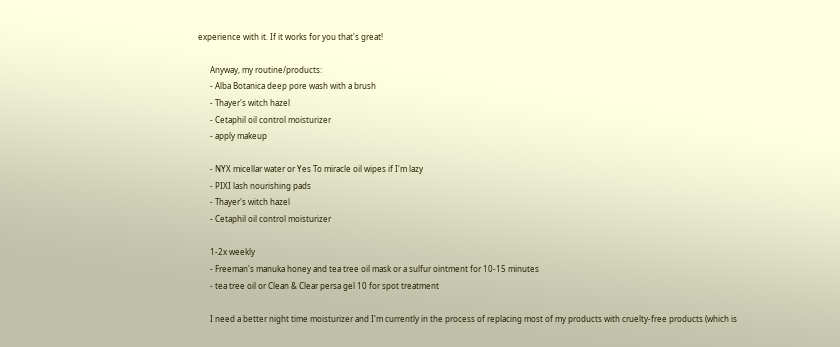experience with it. If it works for you that's great!

      Anyway, my routine/products:
      - Alba Botanica deep pore wash with a brush
      - Thayer's witch hazel
      - Cetaphil oil control moisturizer
      - apply makeup

      - NYX micellar water or Yes To miracle oil wipes if I'm lazy
      - PIXI lash nourishing pads
      - Thayer's witch hazel
      - Cetaphil oil control moisturizer

      1-2x weekly
      - Freeman's manuka honey and tea tree oil mask or a sulfur ointment for 10-15 minutes
      - tea tree oil or Clean & Clear persa gel 10 for spot treatment

      I need a better night time moisturizer and I'm currently in the process of replacing most of my products with cruelty-free products (which is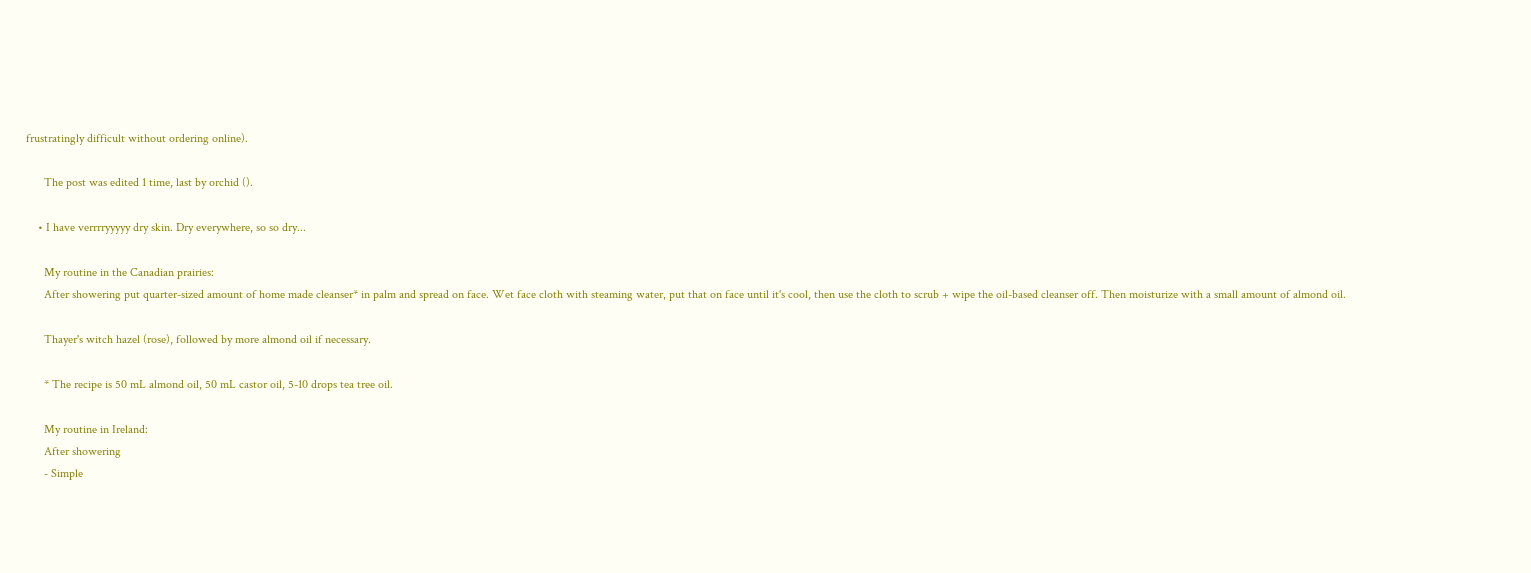frustratingly difficult without ordering online).

      The post was edited 1 time, last by orchid ().

    • I have verrrryyyyy dry skin. Dry everywhere, so so dry...

      My routine in the Canadian prairies:
      After showering put quarter-sized amount of home made cleanser* in palm and spread on face. Wet face cloth with steaming water, put that on face until it's cool, then use the cloth to scrub + wipe the oil-based cleanser off. Then moisturize with a small amount of almond oil.

      Thayer's witch hazel (rose), followed by more almond oil if necessary.

      * The recipe is 50 mL almond oil, 50 mL castor oil, 5-10 drops tea tree oil.

      My routine in Ireland:
      After showering
      - Simple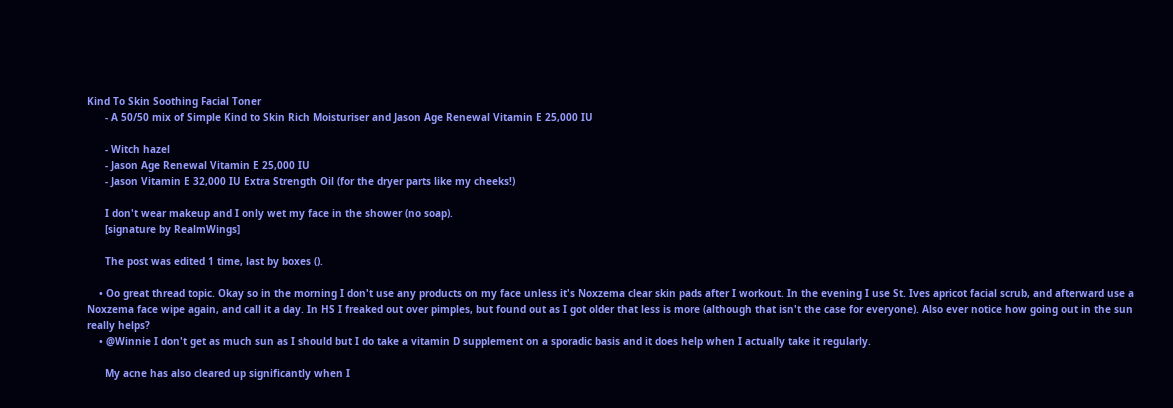Kind To Skin Soothing Facial Toner
      - A 50/50 mix of Simple Kind to Skin Rich Moisturiser and Jason Age Renewal Vitamin E 25,000 IU

      - Witch hazel
      - Jason Age Renewal Vitamin E 25,000 IU
      - Jason Vitamin E 32,000 IU Extra Strength Oil (for the dryer parts like my cheeks!)

      I don't wear makeup and I only wet my face in the shower (no soap).
      [signature by RealmWings]

      The post was edited 1 time, last by boxes ().

    • Oo great thread topic. Okay so in the morning I don't use any products on my face unless it's Noxzema clear skin pads after I workout. In the evening I use St. Ives apricot facial scrub, and afterward use a Noxzema face wipe again, and call it a day. In HS I freaked out over pimples, but found out as I got older that less is more (although that isn't the case for everyone). Also ever notice how going out in the sun really helps?
    • @Winnie I don't get as much sun as I should but I do take a vitamin D supplement on a sporadic basis and it does help when I actually take it regularly.

      My acne has also cleared up significantly when I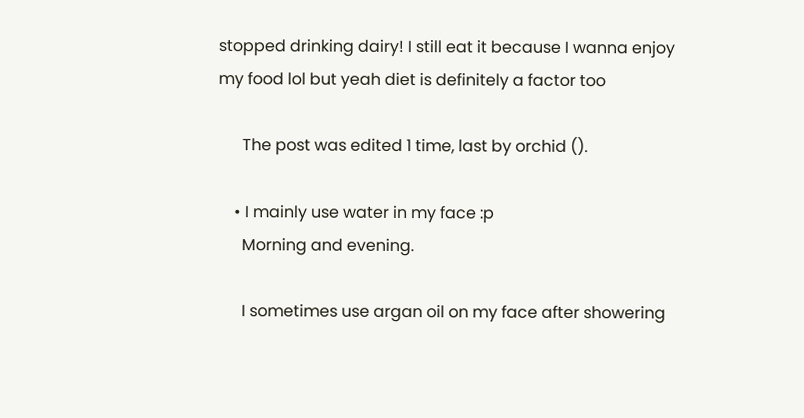stopped drinking dairy! I still eat it because I wanna enjoy my food lol but yeah diet is definitely a factor too

      The post was edited 1 time, last by orchid ().

    • I mainly use water in my face :p
      Morning and evening.

      I sometimes use argan oil on my face after showering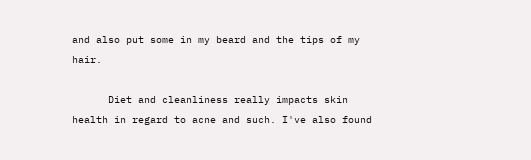and also put some in my beard and the tips of my hair.

      Diet and cleanliness really impacts skin health in regard to acne and such. I've also found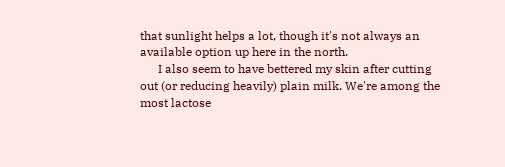that sunlight helps a lot, though it's not always an available option up here in the north.
      I also seem to have bettered my skin after cutting out (or reducing heavily) plain milk. We're among the most lactose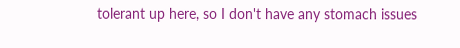tolerant up here, so I don't have any stomach issues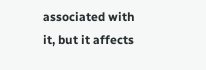associated with it, but it affects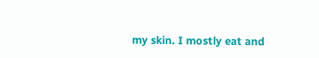my skin. I mostly eat and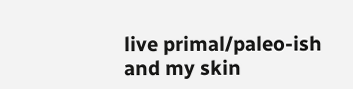live primal/paleo-ish and my skin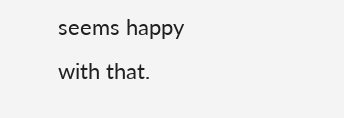seems happy with that.